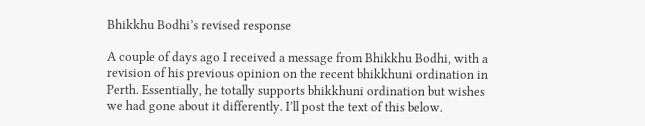Bhikkhu Bodhi’s revised response

A couple of days ago I received a message from Bhikkhu Bodhi, with a revision of his previous opinion on the recent bhikkhuni ordination in Perth. Essentially, he totally supports bhikkhuni ordination but wishes we had gone about it differently. I’ll post the text of this below.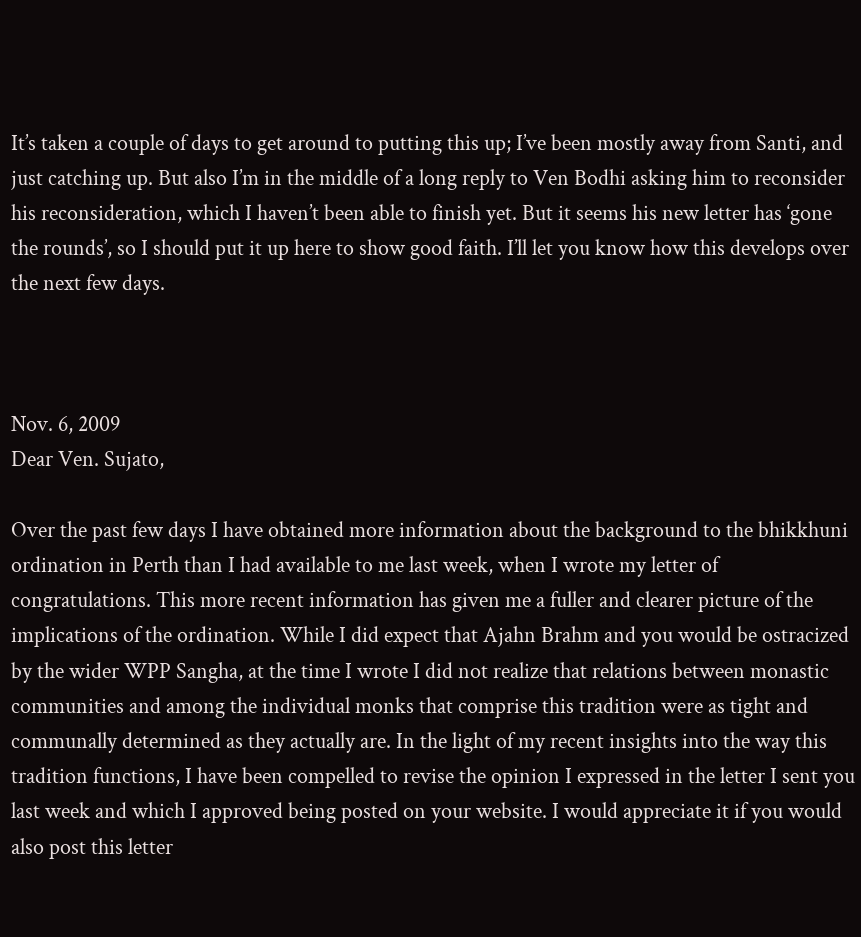It’s taken a couple of days to get around to putting this up; I’ve been mostly away from Santi, and just catching up. But also I’m in the middle of a long reply to Ven Bodhi asking him to reconsider his reconsideration, which I haven’t been able to finish yet. But it seems his new letter has ‘gone the rounds’, so I should put it up here to show good faith. I’ll let you know how this develops over the next few days.



Nov. 6, 2009
Dear Ven. Sujato,

Over the past few days I have obtained more information about the background to the bhikkhuni ordination in Perth than I had available to me last week, when I wrote my letter of congratulations. This more recent information has given me a fuller and clearer picture of the implications of the ordination. While I did expect that Ajahn Brahm and you would be ostracized by the wider WPP Sangha, at the time I wrote I did not realize that relations between monastic communities and among the individual monks that comprise this tradition were as tight and communally determined as they actually are. In the light of my recent insights into the way this tradition functions, I have been compelled to revise the opinion I expressed in the letter I sent you last week and which I approved being posted on your website. I would appreciate it if you would also post this letter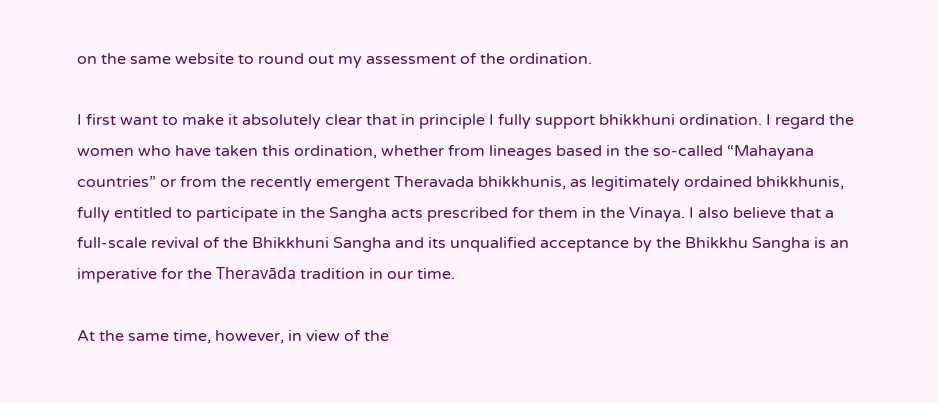on the same website to round out my assessment of the ordination.

I first want to make it absolutely clear that in principle I fully support bhikkhuni ordination. I regard the women who have taken this ordination, whether from lineages based in the so-called “Mahayana countries” or from the recently emergent Theravada bhikkhunis, as legitimately ordained bhikkhunis, fully entitled to participate in the Sangha acts prescribed for them in the Vinaya. I also believe that a full-scale revival of the Bhikkhuni Sangha and its unqualified acceptance by the Bhikkhu Sangha is an imperative for the Theravāda tradition in our time.

At the same time, however, in view of the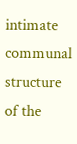intimate communal structure of the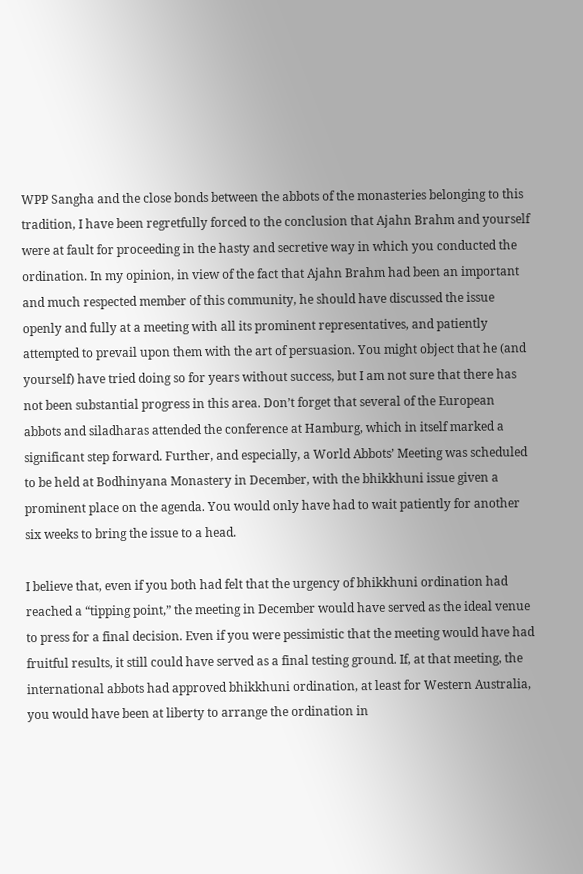WPP Sangha and the close bonds between the abbots of the monasteries belonging to this tradition, I have been regretfully forced to the conclusion that Ajahn Brahm and yourself were at fault for proceeding in the hasty and secretive way in which you conducted the ordination. In my opinion, in view of the fact that Ajahn Brahm had been an important and much respected member of this community, he should have discussed the issue openly and fully at a meeting with all its prominent representatives, and patiently attempted to prevail upon them with the art of persuasion. You might object that he (and yourself) have tried doing so for years without success, but I am not sure that there has not been substantial progress in this area. Don’t forget that several of the European abbots and siladharas attended the conference at Hamburg, which in itself marked a significant step forward. Further, and especially, a World Abbots’ Meeting was scheduled to be held at Bodhinyana Monastery in December, with the bhikkhuni issue given a prominent place on the agenda. You would only have had to wait patiently for another six weeks to bring the issue to a head.

I believe that, even if you both had felt that the urgency of bhikkhuni ordination had reached a “tipping point,” the meeting in December would have served as the ideal venue to press for a final decision. Even if you were pessimistic that the meeting would have had fruitful results, it still could have served as a final testing ground. If, at that meeting, the international abbots had approved bhikkhuni ordination, at least for Western Australia, you would have been at liberty to arrange the ordination in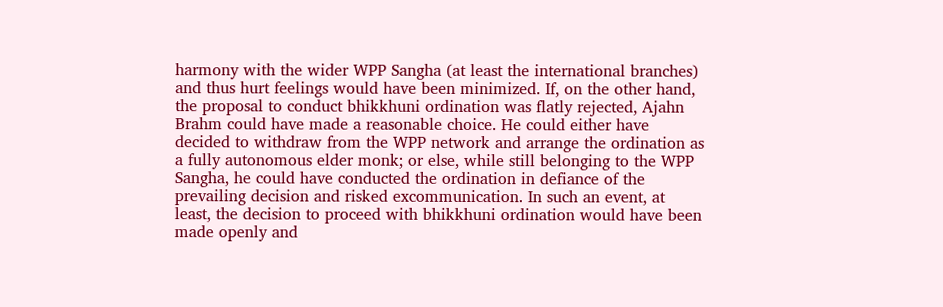harmony with the wider WPP Sangha (at least the international branches) and thus hurt feelings would have been minimized. If, on the other hand, the proposal to conduct bhikkhuni ordination was flatly rejected, Ajahn Brahm could have made a reasonable choice. He could either have decided to withdraw from the WPP network and arrange the ordination as a fully autonomous elder monk; or else, while still belonging to the WPP Sangha, he could have conducted the ordination in defiance of the prevailing decision and risked excommunication. In such an event, at least, the decision to proceed with bhikkhuni ordination would have been made openly and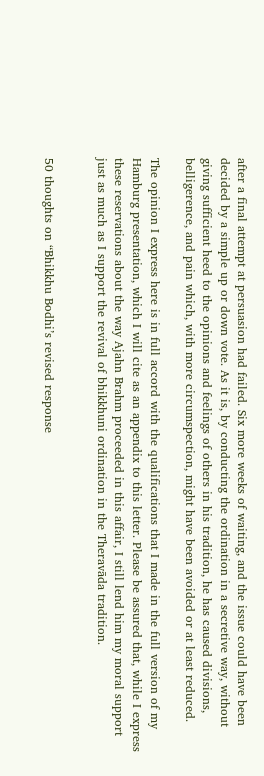after a final attempt at persuasion had failed. Six more weeks of waiting, and the issue could have been decided by a simple up or down vote. As it is, by conducting the ordination in a secretive way, without giving sufficient heed to the opinions and feelings of others in his tradition, he has caused divisions, belligerence, and pain which, with more circumspection, might have been avoided or at least reduced.

The opinion I express here is in full accord with the qualifications that I made in the full version of my Hamburg presentation, which I will cite as an appendix to this letter. Please be assured that, while I express these reservations about the way Ajahn Brahm proceeded in this affair, I still lend him my moral support just as much as I support the revival of bhikkhuni ordination in the Theravāda tradition.


50 thoughts on “Bhikkhu Bodhi’s revised response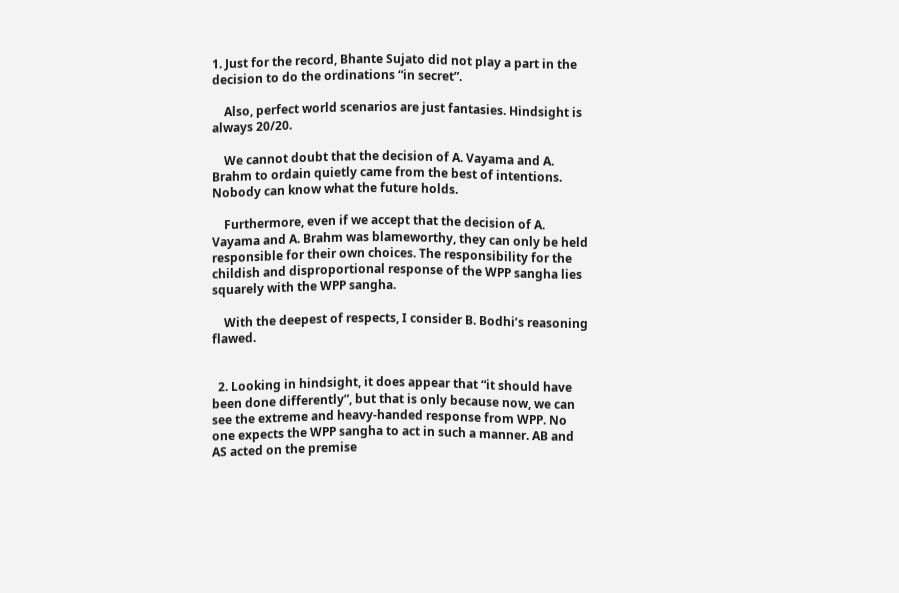1. Just for the record, Bhante Sujato did not play a part in the decision to do the ordinations “in secret”.

    Also, perfect world scenarios are just fantasies. Hindsight is always 20/20.

    We cannot doubt that the decision of A. Vayama and A. Brahm to ordain quietly came from the best of intentions. Nobody can know what the future holds.

    Furthermore, even if we accept that the decision of A. Vayama and A. Brahm was blameworthy, they can only be held responsible for their own choices. The responsibility for the childish and disproportional response of the WPP sangha lies squarely with the WPP sangha.

    With the deepest of respects, I consider B. Bodhi’s reasoning flawed.


  2. Looking in hindsight, it does appear that “it should have been done differently”, but that is only because now, we can see the extreme and heavy-handed response from WPP. No one expects the WPP sangha to act in such a manner. AB and AS acted on the premise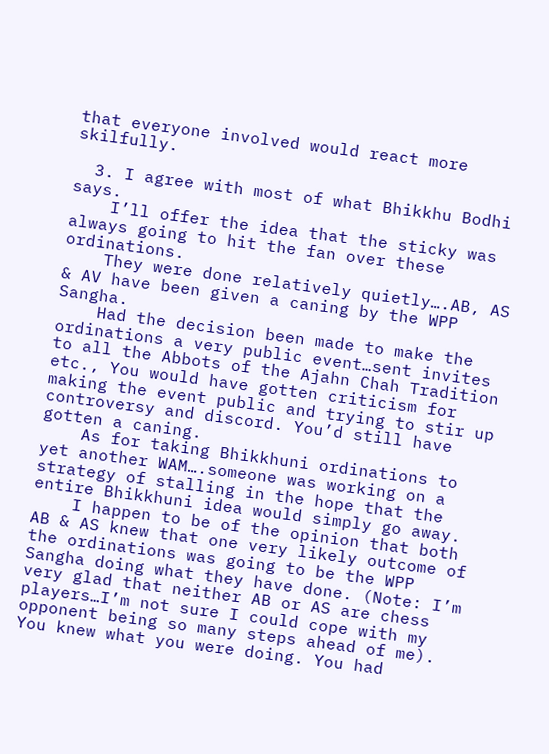that everyone involved would react more skilfully.

  3. I agree with most of what Bhikkhu Bodhi says.
    I’ll offer the idea that the sticky was always going to hit the fan over these ordinations.
    They were done relatively quietly….AB, AS & AV have been given a caning by the WPP Sangha.
    Had the decision been made to make the ordinations a very public event…sent invites to all the Abbots of the Ajahn Chah Tradition etc., You would have gotten criticism for making the event public and trying to stir up controversy and discord. You’d still have gotten a caning.
    As for taking Bhikkhuni ordinations to yet another WAM….someone was working on a strategy of stalling in the hope that the entire Bhikkhuni idea would simply go away.
    I happen to be of the opinion that both AB & AS knew that one very likely outcome of the ordinations was going to be the WPP Sangha doing what they have done. (Note: I’m very glad that neither AB or AS are chess players…I’m not sure I could cope with my opponent being so many steps ahead of me). You knew what you were doing. You had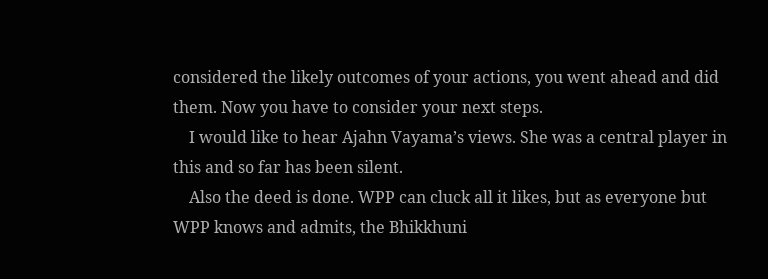considered the likely outcomes of your actions, you went ahead and did them. Now you have to consider your next steps.
    I would like to hear Ajahn Vayama’s views. She was a central player in this and so far has been silent.
    Also the deed is done. WPP can cluck all it likes, but as everyone but WPP knows and admits, the Bhikkhuni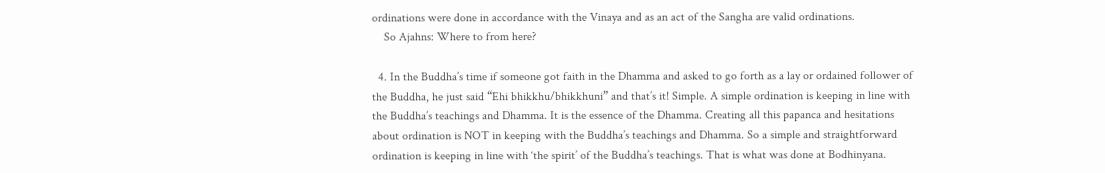ordinations were done in accordance with the Vinaya and as an act of the Sangha are valid ordinations.
    So Ajahns: Where to from here?

  4. In the Buddha’s time if someone got faith in the Dhamma and asked to go forth as a lay or ordained follower of the Buddha, he just said “Ehi bhikkhu/bhikkhuni” and that’s it! Simple. A simple ordination is keeping in line with the Buddha’s teachings and Dhamma. It is the essence of the Dhamma. Creating all this papanca and hesitations about ordination is NOT in keeping with the Buddha’s teachings and Dhamma. So a simple and straightforward ordination is keeping in line with ‘the spirit’ of the Buddha’s teachings. That is what was done at Bodhinyana.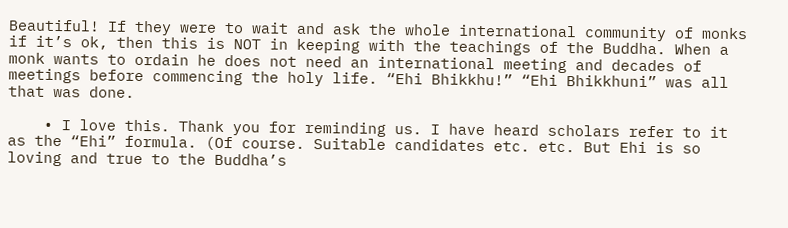Beautiful! If they were to wait and ask the whole international community of monks if it’s ok, then this is NOT in keeping with the teachings of the Buddha. When a monk wants to ordain he does not need an international meeting and decades of meetings before commencing the holy life. “Ehi Bhikkhu!” “Ehi Bhikkhuni” was all that was done.

    • I love this. Thank you for reminding us. I have heard scholars refer to it as the “Ehi” formula. (Of course. Suitable candidates etc. etc. But Ehi is so loving and true to the Buddha’s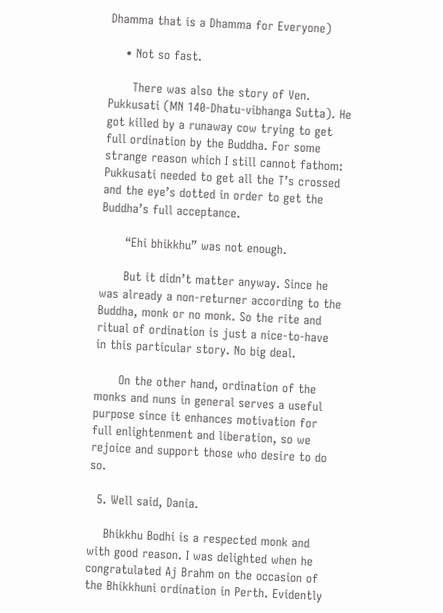Dhamma that is a Dhamma for Everyone)

    • Not so fast.

      There was also the story of Ven. Pukkusati (MN 140-Dhatu-vibhanga Sutta). He got killed by a runaway cow trying to get full ordination by the Buddha. For some strange reason which I still cannot fathom: Pukkusati needed to get all the T’s crossed and the eye’s dotted in order to get the Buddha’s full acceptance.

      “Ehi bhikkhu” was not enough.

      But it didn’t matter anyway. Since he was already a non-returner according to the Buddha, monk or no monk. So the rite and ritual of ordination is just a nice-to-have in this particular story. No big deal.

      On the other hand, ordination of the monks and nuns in general serves a useful purpose since it enhances motivation for full enlightenment and liberation, so we rejoice and support those who desire to do so.

  5. Well said, Dania.

    Bhikkhu Bodhi is a respected monk and with good reason. I was delighted when he congratulated Aj Brahm on the occasion of the Bhikkhuni ordination in Perth. Evidently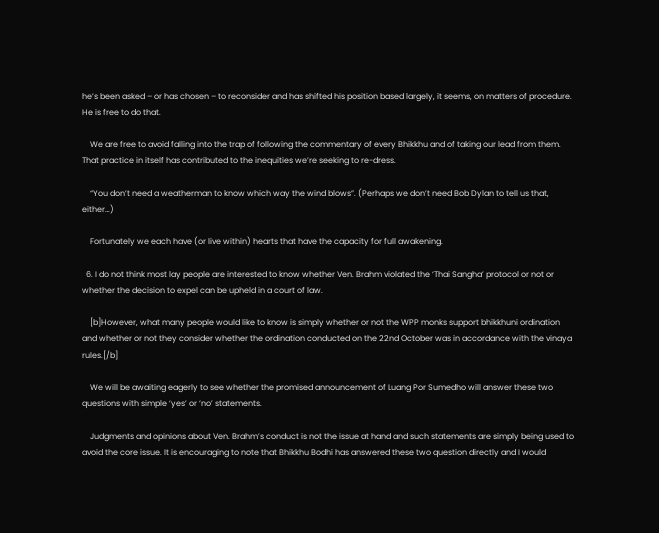he’s been asked – or has chosen – to reconsider and has shifted his position based largely, it seems, on matters of procedure. He is free to do that.

    We are free to avoid falling into the trap of following the commentary of every Bhikkhu and of taking our lead from them. That practice in itself has contributed to the inequities we’re seeking to re-dress.

    “You don’t need a weatherman to know which way the wind blows”. (Perhaps we don’t need Bob Dylan to tell us that, either…)

    Fortunately we each have (or live within) hearts that have the capacity for full awakening.

  6. I do not think most lay people are interested to know whether Ven. Brahm violated the ‘Thai Sangha’ protocol or not or whether the decision to expel can be upheld in a court of law.

    [b]However, what many people would like to know is simply whether or not the WPP monks support bhikkhuni ordination and whether or not they consider whether the ordination conducted on the 22nd October was in accordance with the vinaya rules.[/b]

    We will be awaiting eagerly to see whether the promised announcement of Luang Por Sumedho will answer these two questions with simple ‘yes’ or ‘no’ statements.

    Judgments and opinions about Ven. Brahm’s conduct is not the issue at hand and such statements are simply being used to avoid the core issue. It is encouraging to note that Bhikkhu Bodhi has answered these two question directly and I would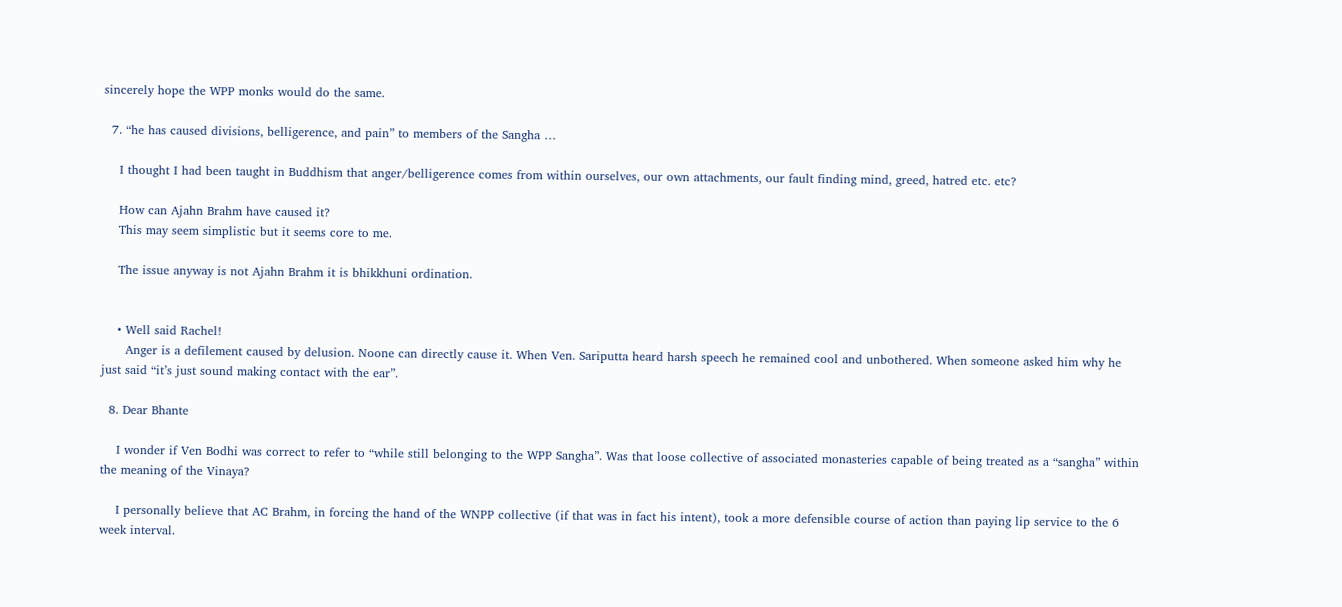sincerely hope the WPP monks would do the same.

  7. “he has caused divisions, belligerence, and pain” to members of the Sangha …

    I thought I had been taught in Buddhism that anger/belligerence comes from within ourselves, our own attachments, our fault finding mind, greed, hatred etc. etc?

    How can Ajahn Brahm have caused it?
    This may seem simplistic but it seems core to me.

    The issue anyway is not Ajahn Brahm it is bhikkhuni ordination.


    • Well said Rachel!
      Anger is a defilement caused by delusion. Noone can directly cause it. When Ven. Sariputta heard harsh speech he remained cool and unbothered. When someone asked him why he just said “it’s just sound making contact with the ear”.

  8. Dear Bhante

    I wonder if Ven Bodhi was correct to refer to “while still belonging to the WPP Sangha”. Was that loose collective of associated monasteries capable of being treated as a “sangha” within the meaning of the Vinaya?

    I personally believe that AC Brahm, in forcing the hand of the WNPP collective (if that was in fact his intent), took a more defensible course of action than paying lip service to the 6 week interval.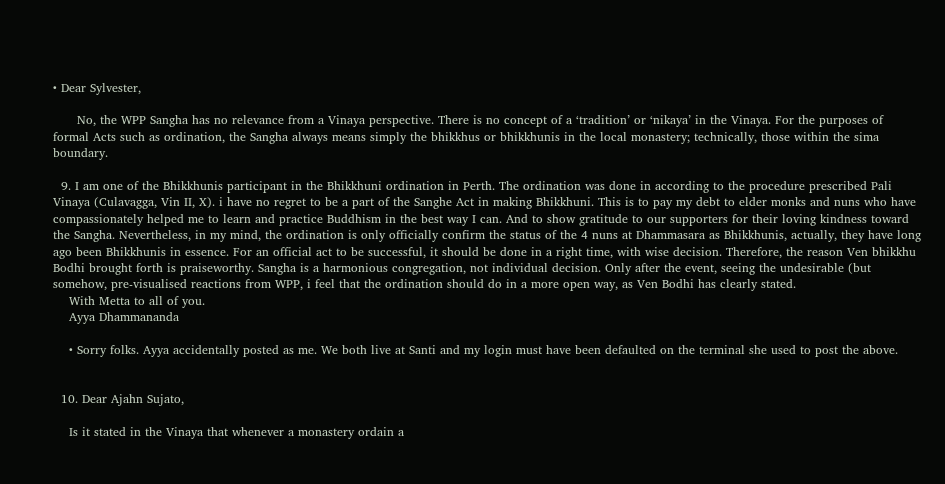• Dear Sylvester,

      No, the WPP Sangha has no relevance from a Vinaya perspective. There is no concept of a ‘tradition’ or ‘nikaya’ in the Vinaya. For the purposes of formal Acts such as ordination, the Sangha always means simply the bhikkhus or bhikkhunis in the local monastery; technically, those within the sima boundary.

  9. I am one of the Bhikkhunis participant in the Bhikkhuni ordination in Perth. The ordination was done in according to the procedure prescribed Pali Vinaya (Culavagga, Vin II, X). i have no regret to be a part of the Sanghe Act in making Bhikkhuni. This is to pay my debt to elder monks and nuns who have compassionately helped me to learn and practice Buddhism in the best way I can. And to show gratitude to our supporters for their loving kindness toward the Sangha. Nevertheless, in my mind, the ordination is only officially confirm the status of the 4 nuns at Dhammasara as Bhikkhunis, actually, they have long ago been Bhikkhunis in essence. For an official act to be successful, it should be done in a right time, with wise decision. Therefore, the reason Ven bhikkhu Bodhi brought forth is praiseworthy. Sangha is a harmonious congregation, not individual decision. Only after the event, seeing the undesirable (but somehow, pre-visualised reactions from WPP, i feel that the ordination should do in a more open way, as Ven Bodhi has clearly stated.
    With Metta to all of you.
    Ayya Dhammananda

    • Sorry folks. Ayya accidentally posted as me. We both live at Santi and my login must have been defaulted on the terminal she used to post the above.


  10. Dear Ajahn Sujato,

    Is it stated in the Vinaya that whenever a monastery ordain a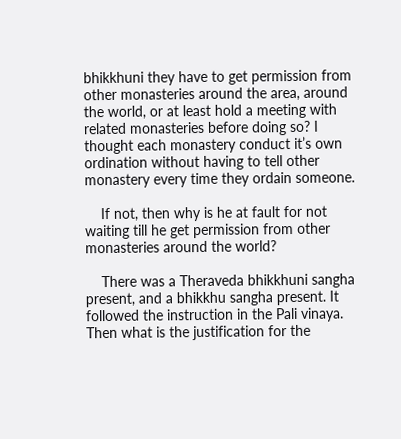bhikkhuni they have to get permission from other monasteries around the area, around the world, or at least hold a meeting with related monasteries before doing so? I thought each monastery conduct it’s own ordination without having to tell other monastery every time they ordain someone.

    If not, then why is he at fault for not waiting till he get permission from other monasteries around the world?

    There was a Theraveda bhikkhuni sangha present, and a bhikkhu sangha present. It followed the instruction in the Pali vinaya. Then what is the justification for the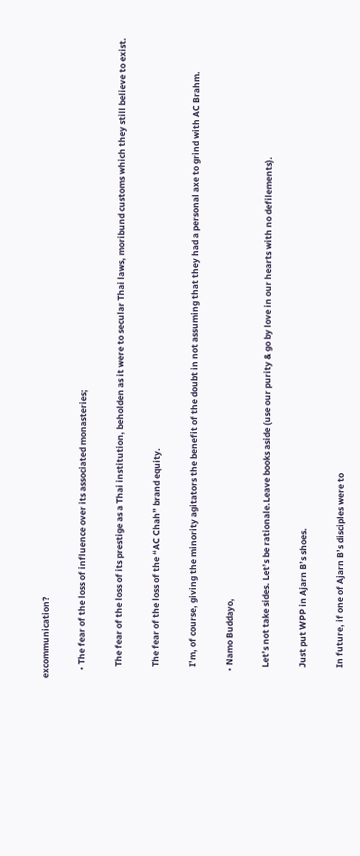excommunication?

    • The fear of the loss of influence over its associated monasteries;

      The fear of the loss of its prestige as a Thai institution, beholden as it were to secular Thai laws, moribund customs which they still believe to exist.

      The fear of the loss of the “AC Chah” brand equity.

      I’m, of course, giving the minority agitators the benefit of the doubt in not assuming that they had a personal axe to grind with AC Brahm.

    • Namo Buddayo,

      Let’s not take sides. Let’s be rationale.Leave books aside (use our purity & go by love in our hearts with no defilements).

      Just put WPP in Ajarn B’s shoes.

      In future, if one of Ajarn B’s disciples were to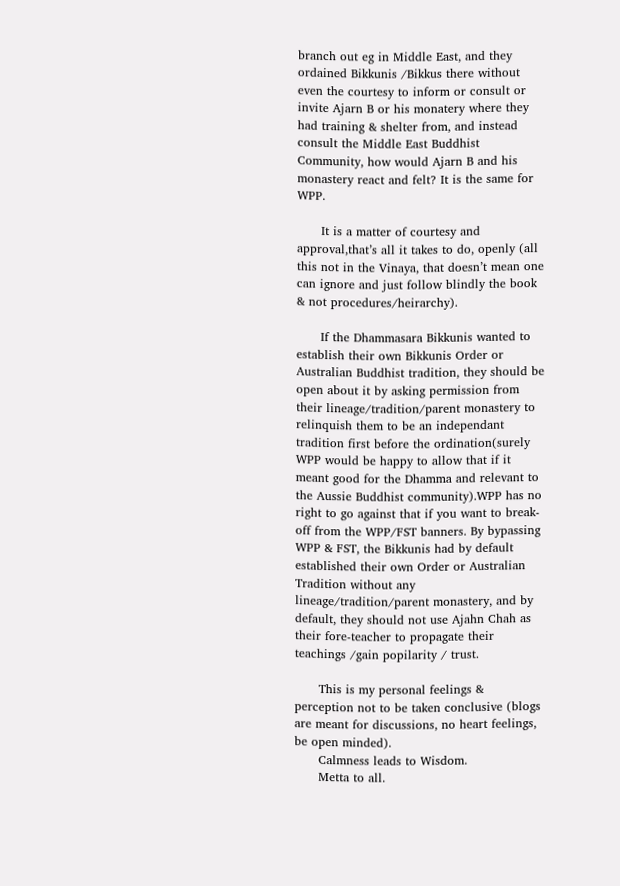branch out eg in Middle East, and they ordained Bikkunis /Bikkus there without even the courtesy to inform or consult or invite Ajarn B or his monatery where they had training & shelter from, and instead consult the Middle East Buddhist Community, how would Ajarn B and his monastery react and felt? It is the same for WPP.

      It is a matter of courtesy and approval,that’s all it takes to do, openly (all this not in the Vinaya, that doesn’t mean one can ignore and just follow blindly the book & not procedures/heirarchy).

      If the Dhammasara Bikkunis wanted to establish their own Bikkunis Order or Australian Buddhist tradition, they should be open about it by asking permission from their lineage/tradition/parent monastery to relinquish them to be an independant tradition first before the ordination(surely WPP would be happy to allow that if it meant good for the Dhamma and relevant to the Aussie Buddhist community).WPP has no right to go against that if you want to break-off from the WPP/FST banners. By bypassing WPP & FST, the Bikkunis had by default established their own Order or Australian Tradition without any lineage/tradition/parent monastery, and by default, they should not use Ajahn Chah as their fore-teacher to propagate their teachings /gain popilarity / trust.

      This is my personal feelings & perception not to be taken conclusive (blogs are meant for discussions, no heart feelings, be open minded).
      Calmness leads to Wisdom.
      Metta to all.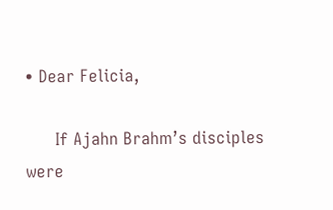• Dear Felicia,

      If Ajahn Brahm’s disciples were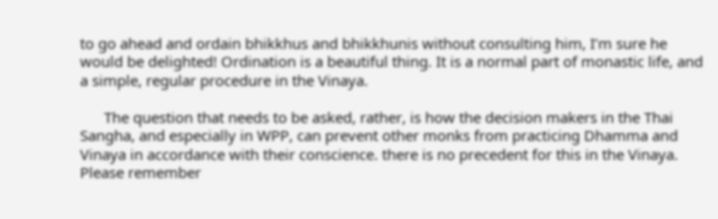to go ahead and ordain bhikkhus and bhikkhunis without consulting him, I’m sure he would be delighted! Ordination is a beautiful thing. It is a normal part of monastic life, and a simple, regular procedure in the Vinaya.

      The question that needs to be asked, rather, is how the decision makers in the Thai Sangha, and especially in WPP, can prevent other monks from practicing Dhamma and Vinaya in accordance with their conscience. there is no precedent for this in the Vinaya. Please remember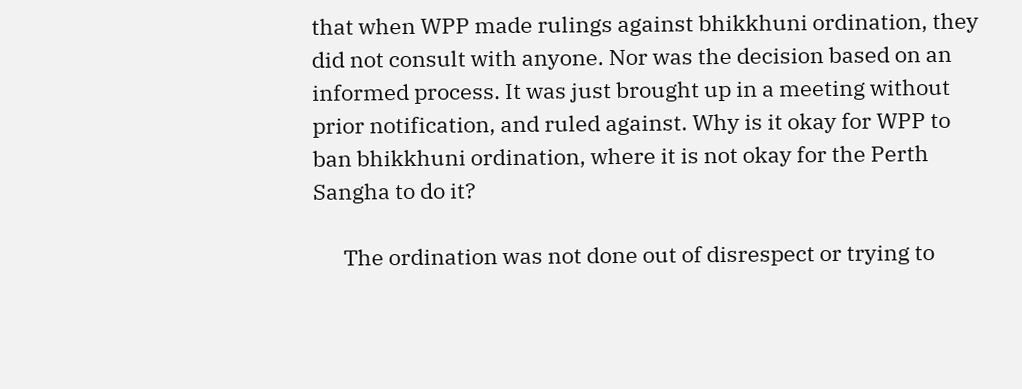that when WPP made rulings against bhikkhuni ordination, they did not consult with anyone. Nor was the decision based on an informed process. It was just brought up in a meeting without prior notification, and ruled against. Why is it okay for WPP to ban bhikkhuni ordination, where it is not okay for the Perth Sangha to do it?

      The ordination was not done out of disrespect or trying to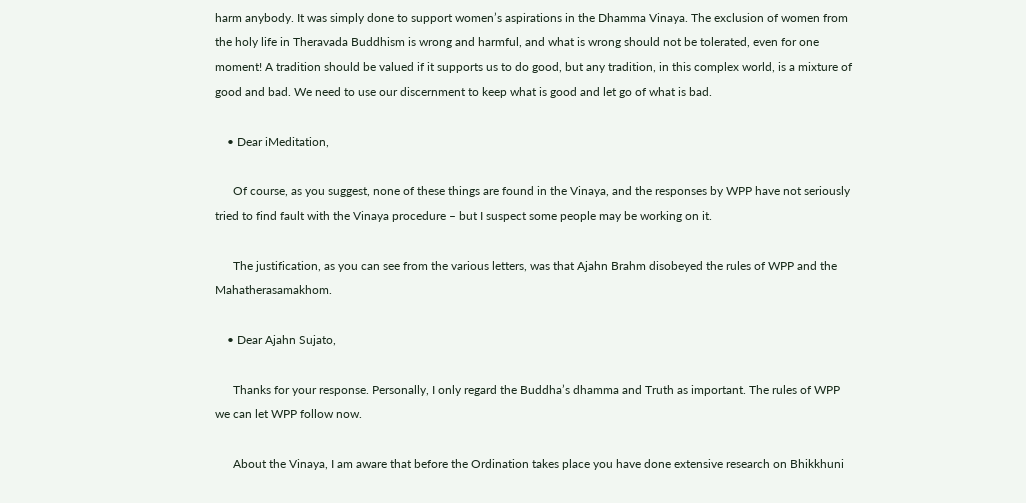harm anybody. It was simply done to support women’s aspirations in the Dhamma Vinaya. The exclusion of women from the holy life in Theravada Buddhism is wrong and harmful, and what is wrong should not be tolerated, even for one moment! A tradition should be valued if it supports us to do good, but any tradition, in this complex world, is a mixture of good and bad. We need to use our discernment to keep what is good and let go of what is bad.

    • Dear iMeditation,

      Of course, as you suggest, none of these things are found in the Vinaya, and the responses by WPP have not seriously tried to find fault with the Vinaya procedure – but I suspect some people may be working on it.

      The justification, as you can see from the various letters, was that Ajahn Brahm disobeyed the rules of WPP and the Mahatherasamakhom.

    • Dear Ajahn Sujato,

      Thanks for your response. Personally, I only regard the Buddha’s dhamma and Truth as important. The rules of WPP we can let WPP follow now.

      About the Vinaya, I am aware that before the Ordination takes place you have done extensive research on Bhikkhuni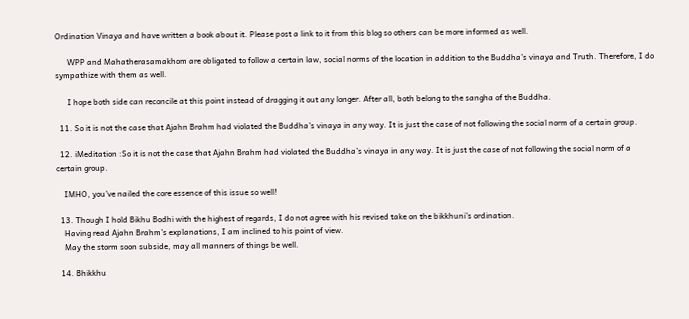Ordination Vinaya and have written a book about it. Please post a link to it from this blog so others can be more informed as well.

      WPP and Mahatherasamakhom are obligated to follow a certain law, social norms of the location in addition to the Buddha’s vinaya and Truth. Therefore, I do sympathize with them as well.

      I hope both side can reconcile at this point instead of dragging it out any longer. After all, both belong to the sangha of the Buddha.

  11. So it is not the case that Ajahn Brahm had violated the Buddha’s vinaya in any way. It is just the case of not following the social norm of a certain group.

  12. iMeditation :So it is not the case that Ajahn Brahm had violated the Buddha’s vinaya in any way. It is just the case of not following the social norm of a certain group.

    IMHO, you’ve nailed the core essence of this issue so well!

  13. Though I hold Bikhu Bodhi with the highest of regards, I do not agree with his revised take on the bikkhuni’s ordination.
    Having read Ajahn Brahm’s explanations, I am inclined to his point of view.
    May the storm soon subside, may all manners of things be well.

  14. Bhikkhu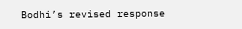Bodhi’s revised response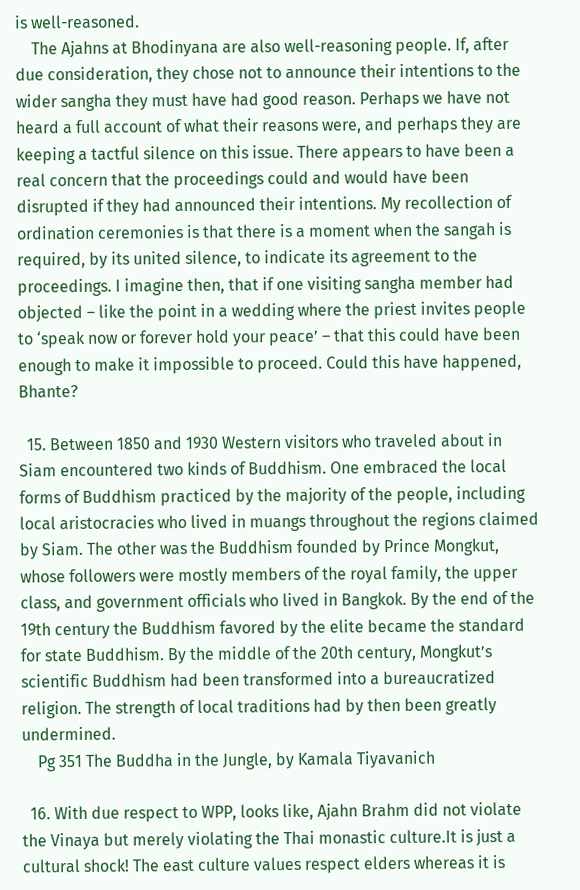is well-reasoned.
    The Ajahns at Bhodinyana are also well-reasoning people. If, after due consideration, they chose not to announce their intentions to the wider sangha they must have had good reason. Perhaps we have not heard a full account of what their reasons were, and perhaps they are keeping a tactful silence on this issue. There appears to have been a real concern that the proceedings could and would have been disrupted if they had announced their intentions. My recollection of ordination ceremonies is that there is a moment when the sangah is required, by its united silence, to indicate its agreement to the proceedings. I imagine then, that if one visiting sangha member had objected – like the point in a wedding where the priest invites people to ‘speak now or forever hold your peace’ – that this could have been enough to make it impossible to proceed. Could this have happened, Bhante?

  15. Between 1850 and 1930 Western visitors who traveled about in Siam encountered two kinds of Buddhism. One embraced the local forms of Buddhism practiced by the majority of the people, including local aristocracies who lived in muangs throughout the regions claimed by Siam. The other was the Buddhism founded by Prince Mongkut, whose followers were mostly members of the royal family, the upper class, and government officials who lived in Bangkok. By the end of the 19th century the Buddhism favored by the elite became the standard for state Buddhism. By the middle of the 20th century, Mongkut’s scientific Buddhism had been transformed into a bureaucratized religion. The strength of local traditions had by then been greatly undermined.
    Pg 351 The Buddha in the Jungle, by Kamala Tiyavanich

  16. With due respect to WPP, looks like, Ajahn Brahm did not violate the Vinaya but merely violating the Thai monastic culture.It is just a cultural shock! The east culture values respect elders whereas it is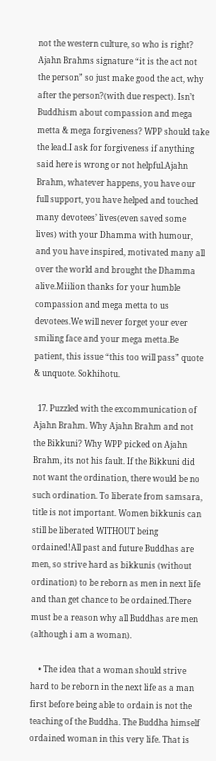not the western culture, so who is right? Ajahn Brahms signature “it is the act not the person” so just make good the act, why after the person?(with due respect). Isn’t Buddhism about compassion and mega metta & mega forgiveness? WPP should take the lead.I ask for forgiveness if anything said here is wrong or not helpful.Ajahn Brahm, whatever happens, you have our full support, you have helped and touched many devotees’ lives(even saved some lives) with your Dhamma with humour, and you have inspired, motivated many all over the world and brought the Dhamma alive.Miilion thanks for your humble compassion and mega metta to us devotees.We will never forget your ever smiling face and your mega metta.Be patient, this issue “this too will pass” quote & unquote. Sokhihotu.

  17. Puzzled with the excommunication of Ajahn Brahm. Why Ajahn Brahm and not the Bikkuni? Why WPP picked on Ajahn Brahm, its not his fault. If the Bikkuni did not want the ordination, there would be no such ordination. To liberate from samsara, title is not important. Women bikkunis can still be liberated WITHOUT being ordained!All past and future Buddhas are men, so strive hard as bikkunis (without ordination) to be reborn as men in next life and than get chance to be ordained.There must be a reason why all Buddhas are men (although i am a woman).

    • The idea that a woman should strive hard to be reborn in the next life as a man first before being able to ordain is not the teaching of the Buddha. The Buddha himself ordained woman in this very life. That is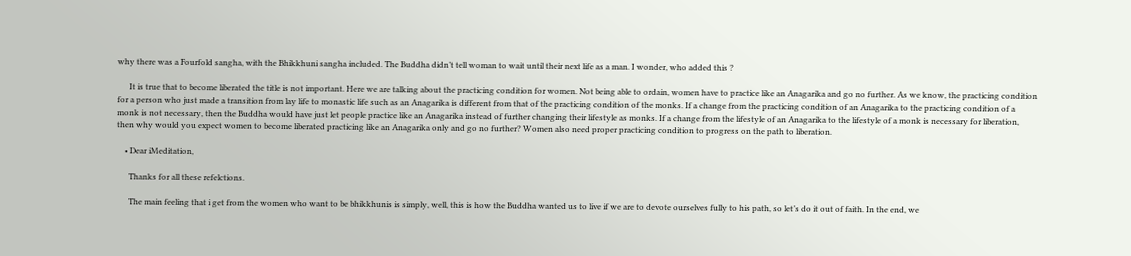why there was a Fourfold sangha, with the Bhikkhuni sangha included. The Buddha didn’t tell woman to wait until their next life as a man. I wonder, who added this ?

      It is true that to become liberated the title is not important. Here we are talking about the practicing condition for women. Not being able to ordain, women have to practice like an Anagarika and go no further. As we know, the practicing condition for a person who just made a transition from lay life to monastic life such as an Anagarika is different from that of the practicing condition of the monks. If a change from the practicing condition of an Anagarika to the practicing condition of a monk is not necessary, then the Buddha would have just let people practice like an Anagarika instead of further changing their lifestyle as monks. If a change from the lifestyle of an Anagarika to the lifestyle of a monk is necessary for liberation, then why would you expect women to become liberated practicing like an Anagarika only and go no further? Women also need proper practicing condition to progress on the path to liberation.

    • Dear iMeditation,

      Thanks for all these refelctions.

      The main feeling that i get from the women who want to be bhikkhunis is simply, well, this is how the Buddha wanted us to live if we are to devote ourselves fully to his path, so let’s do it out of faith. In the end, we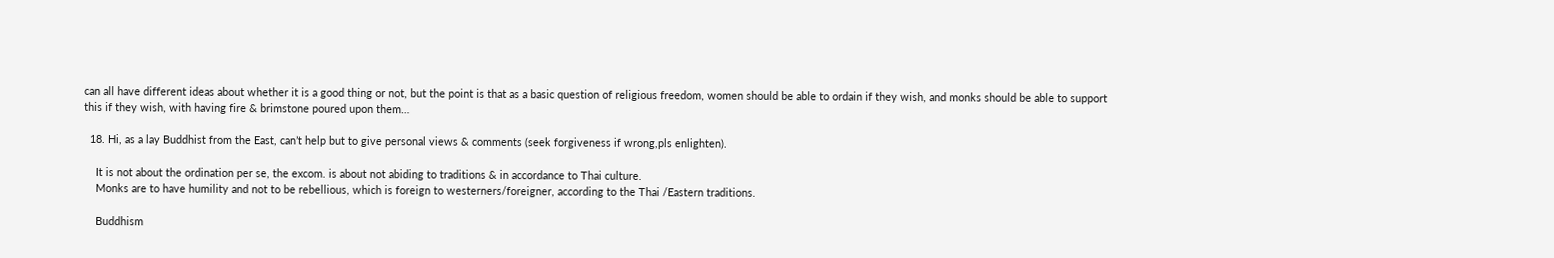can all have different ideas about whether it is a good thing or not, but the point is that as a basic question of religious freedom, women should be able to ordain if they wish, and monks should be able to support this if they wish, with having fire & brimstone poured upon them…

  18. Hi, as a lay Buddhist from the East, can’t help but to give personal views & comments (seek forgiveness if wrong,pls enlighten).

    It is not about the ordination per se, the excom. is about not abiding to traditions & in accordance to Thai culture.
    Monks are to have humility and not to be rebellious, which is foreign to westerners/foreigner, according to the Thai /Eastern traditions.

    Buddhism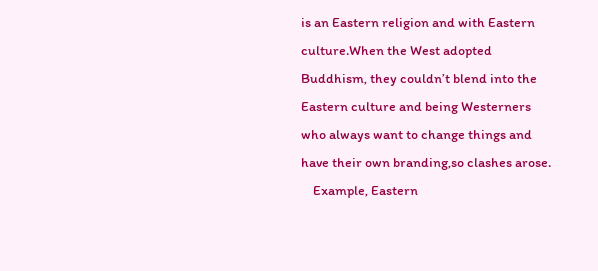is an Eastern religion and with Eastern culture.When the West adopted Buddhism, they couldn’t blend into the Eastern culture and being Westerners who always want to change things and have their own branding,so clashes arose.
    Example, Eastern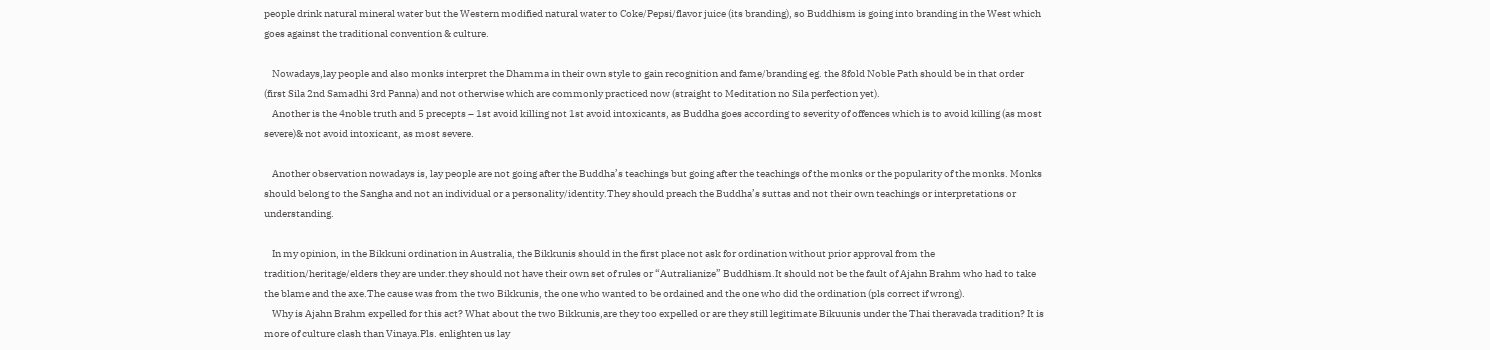people drink natural mineral water but the Western modified natural water to Coke/Pepsi/flavor juice (its branding), so Buddhism is going into branding in the West which goes against the traditional convention & culture.

    Nowadays,lay people and also monks interpret the Dhamma in their own style to gain recognition and fame/branding eg. the 8fold Noble Path should be in that order (first Sila 2nd Samadhi 3rd Panna) and not otherwise which are commonly practiced now (straight to Meditation no Sila perfection yet).
    Another is the 4noble truth and 5 precepts – 1st avoid killing not 1st avoid intoxicants, as Buddha goes according to severity of offences which is to avoid killing (as most severe)& not avoid intoxicant, as most severe.

    Another observation nowadays is, lay people are not going after the Buddha’s teachings but going after the teachings of the monks or the popularity of the monks. Monks should belong to the Sangha and not an individual or a personality/identity.They should preach the Buddha’s suttas and not their own teachings or interpretations or understanding.

    In my opinion, in the Bikkuni ordination in Australia, the Bikkunis should in the first place not ask for ordination without prior approval from the tradition/heritage/elders they are under.they should not have their own set of rules or “Autralianize” Buddhism.It should not be the fault of Ajahn Brahm who had to take the blame and the axe.The cause was from the two Bikkunis, the one who wanted to be ordained and the one who did the ordination (pls correct if wrong).
    Why is Ajahn Brahm expelled for this act? What about the two Bikkunis,are they too expelled or are they still legitimate Bikuunis under the Thai theravada tradition? It is more of culture clash than Vinaya.Pls. enlighten us lay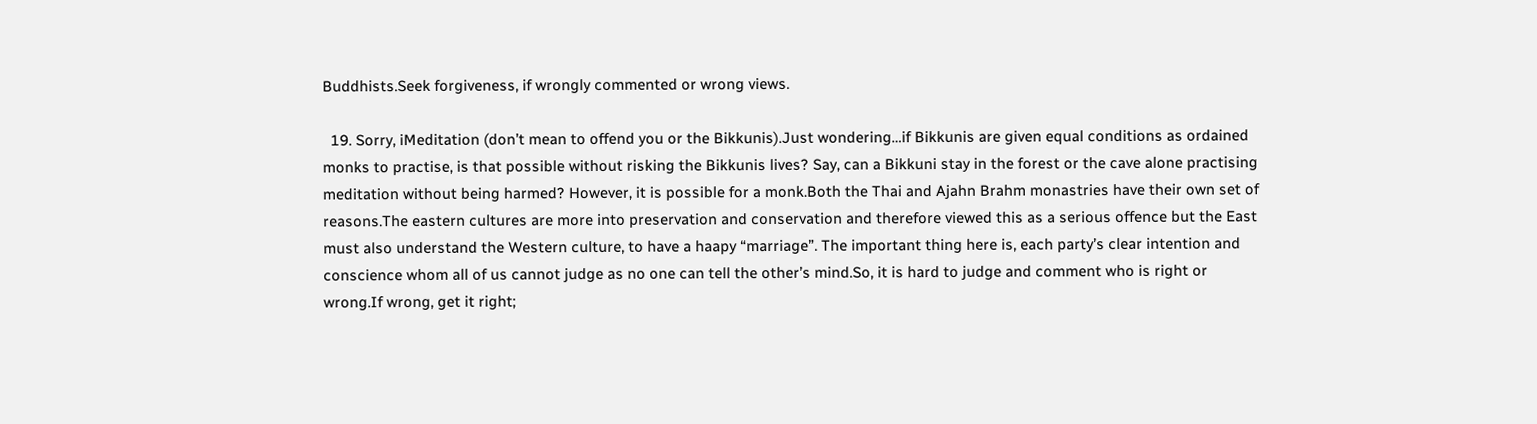Buddhists.Seek forgiveness, if wrongly commented or wrong views.

  19. Sorry, iMeditation (don’t mean to offend you or the Bikkunis).Just wondering…if Bikkunis are given equal conditions as ordained monks to practise, is that possible without risking the Bikkunis lives? Say, can a Bikkuni stay in the forest or the cave alone practising meditation without being harmed? However, it is possible for a monk.Both the Thai and Ajahn Brahm monastries have their own set of reasons.The eastern cultures are more into preservation and conservation and therefore viewed this as a serious offence but the East must also understand the Western culture, to have a haapy “marriage”. The important thing here is, each party’s clear intention and conscience whom all of us cannot judge as no one can tell the other’s mind.So, it is hard to judge and comment who is right or wrong.If wrong, get it right;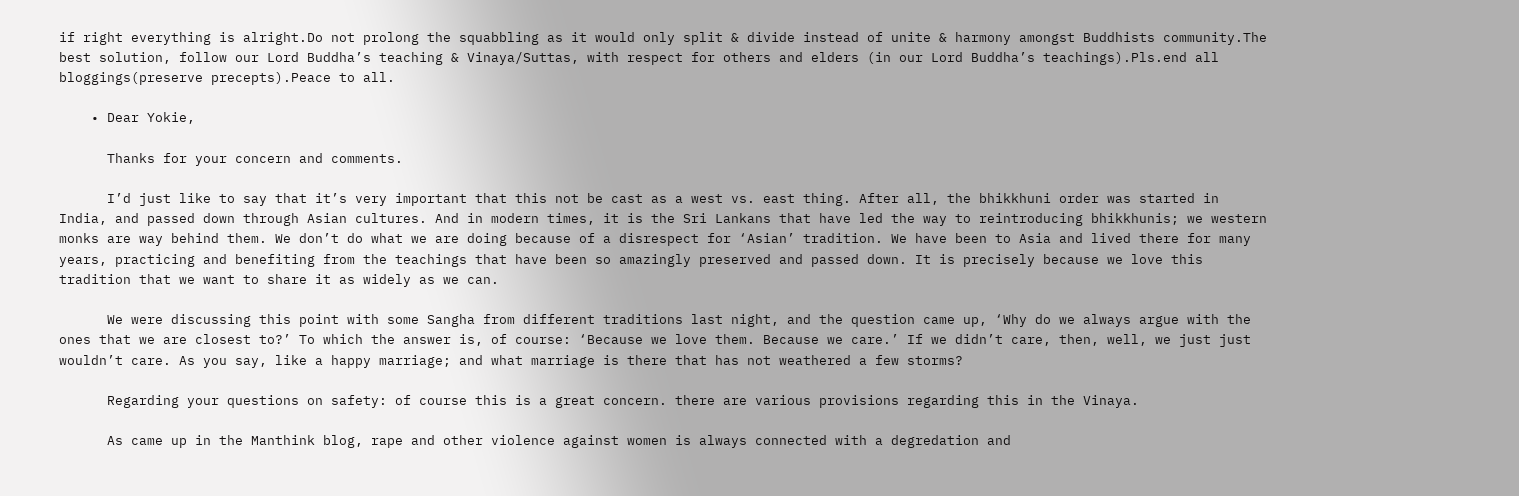if right everything is alright.Do not prolong the squabbling as it would only split & divide instead of unite & harmony amongst Buddhists community.The best solution, follow our Lord Buddha’s teaching & Vinaya/Suttas, with respect for others and elders (in our Lord Buddha’s teachings).Pls.end all bloggings(preserve precepts).Peace to all.

    • Dear Yokie,

      Thanks for your concern and comments.

      I’d just like to say that it’s very important that this not be cast as a west vs. east thing. After all, the bhikkhuni order was started in India, and passed down through Asian cultures. And in modern times, it is the Sri Lankans that have led the way to reintroducing bhikkhunis; we western monks are way behind them. We don’t do what we are doing because of a disrespect for ‘Asian’ tradition. We have been to Asia and lived there for many years, practicing and benefiting from the teachings that have been so amazingly preserved and passed down. It is precisely because we love this tradition that we want to share it as widely as we can.

      We were discussing this point with some Sangha from different traditions last night, and the question came up, ‘Why do we always argue with the ones that we are closest to?’ To which the answer is, of course: ‘Because we love them. Because we care.’ If we didn’t care, then, well, we just just wouldn’t care. As you say, like a happy marriage; and what marriage is there that has not weathered a few storms?

      Regarding your questions on safety: of course this is a great concern. there are various provisions regarding this in the Vinaya.

      As came up in the Manthink blog, rape and other violence against women is always connected with a degredation and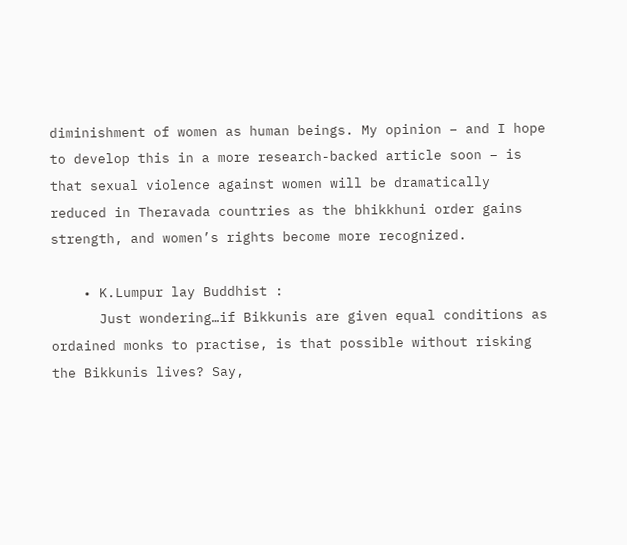diminishment of women as human beings. My opinion – and I hope to develop this in a more research-backed article soon – is that sexual violence against women will be dramatically reduced in Theravada countries as the bhikkhuni order gains strength, and women’s rights become more recognized.

    • K.Lumpur lay Buddhist :
      Just wondering…if Bikkunis are given equal conditions as ordained monks to practise, is that possible without risking the Bikkunis lives? Say,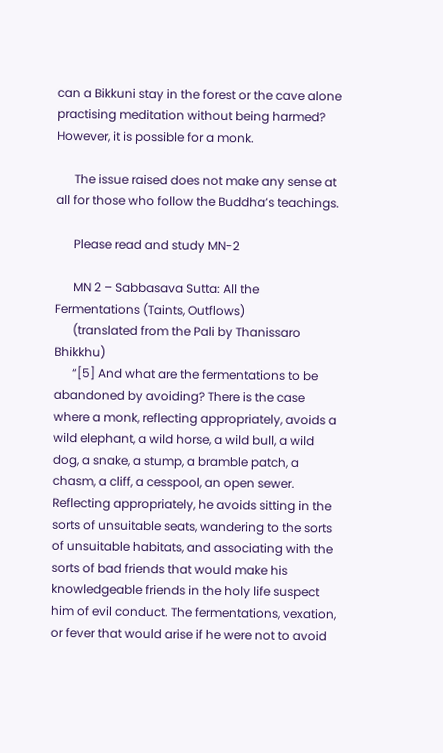can a Bikkuni stay in the forest or the cave alone practising meditation without being harmed? However, it is possible for a monk.

      The issue raised does not make any sense at all for those who follow the Buddha’s teachings.

      Please read and study MN-2

      MN 2 – Sabbasava Sutta: All the Fermentations (Taints, Outflows)
      (translated from the Pali by Thanissaro Bhikkhu)
      “[5] And what are the fermentations to be abandoned by avoiding? There is the case where a monk, reflecting appropriately, avoids a wild elephant, a wild horse, a wild bull, a wild dog, a snake, a stump, a bramble patch, a chasm, a cliff, a cesspool, an open sewer. Reflecting appropriately, he avoids sitting in the sorts of unsuitable seats, wandering to the sorts of unsuitable habitats, and associating with the sorts of bad friends that would make his knowledgeable friends in the holy life suspect him of evil conduct. The fermentations, vexation, or fever that would arise if he were not to avoid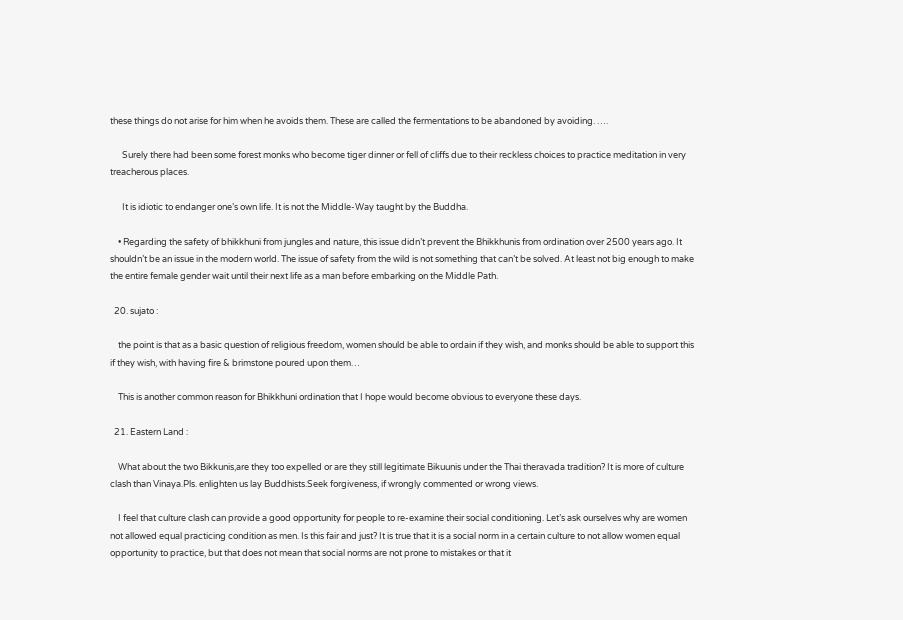these things do not arise for him when he avoids them. These are called the fermentations to be abandoned by avoiding. ….

      Surely there had been some forest monks who become tiger dinner or fell of cliffs due to their reckless choices to practice meditation in very treacherous places.

      It is idiotic to endanger one’s own life. It is not the Middle-Way taught by the Buddha.

    • Regarding the safety of bhikkhuni from jungles and nature, this issue didn’t prevent the Bhikkhunis from ordination over 2500 years ago. It shouldn’t be an issue in the modern world. The issue of safety from the wild is not something that can’t be solved. At least not big enough to make the entire female gender wait until their next life as a man before embarking on the Middle Path.

  20. sujato :

    the point is that as a basic question of religious freedom, women should be able to ordain if they wish, and monks should be able to support this if they wish, with having fire & brimstone poured upon them…

    This is another common reason for Bhikkhuni ordination that I hope would become obvious to everyone these days.

  21. Eastern Land :

    What about the two Bikkunis,are they too expelled or are they still legitimate Bikuunis under the Thai theravada tradition? It is more of culture clash than Vinaya.Pls. enlighten us lay Buddhists.Seek forgiveness, if wrongly commented or wrong views.

    I feel that culture clash can provide a good opportunity for people to re-examine their social conditioning. Let’s ask ourselves why are women not allowed equal practicing condition as men. Is this fair and just? It is true that it is a social norm in a certain culture to not allow women equal opportunity to practice, but that does not mean that social norms are not prone to mistakes or that it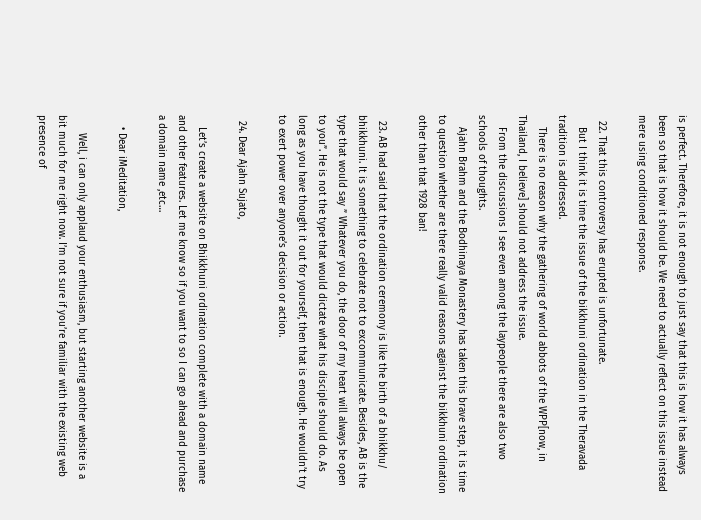is perfect. Therefore, it is not enough to just say that this is how it has always been so that is how it should be. We need to actually reflect on this issue instead mere using conditioned response.

  22. That this controversy has erupted is unfortunate.
    But I think it is time the issue of the bikkhuni ordination in the Theravada tradition is addressed.
    There is no reason why the gathering of world abbots of the WPP[now, in Thailand, I believe] should not address the issue.
    From the discussions I see even among the laypeople there are also two schools of thoughts.
    Ajahn Brahm and the Bodhinaya Monastery has taken this brave step, it is time to question whether are there really valid reasons against the bikkhuni ordination other than that 1928 ban!

  23. AB had said that the ordination ceremony is like the birth of a bhikkhu/ bhikkhuni. It is something to celebrate not to excommunicate. Besides, AB is the type that would say ” Whatever you do, the door of my heart will always be open to you”. He is not the type that would dictate what his disciple should do. As long as you have thought it out for yourself, then that is enough. He wouldn’t try to exert power over anyone’s decision or action.

  24. Dear Ajahn Sujato,

    Let’s create a website on Bhikkhuni ordination complete with a domain name and other features. Let me know so if you want to so I can go ahead and purchase a domain name ,etc…

    • Dear iMeditation,

      Well, i can only applaud your enthusiasm, but starting another website is a bit much for me right now. I’m not sure if you’re familiar with the existing web presence of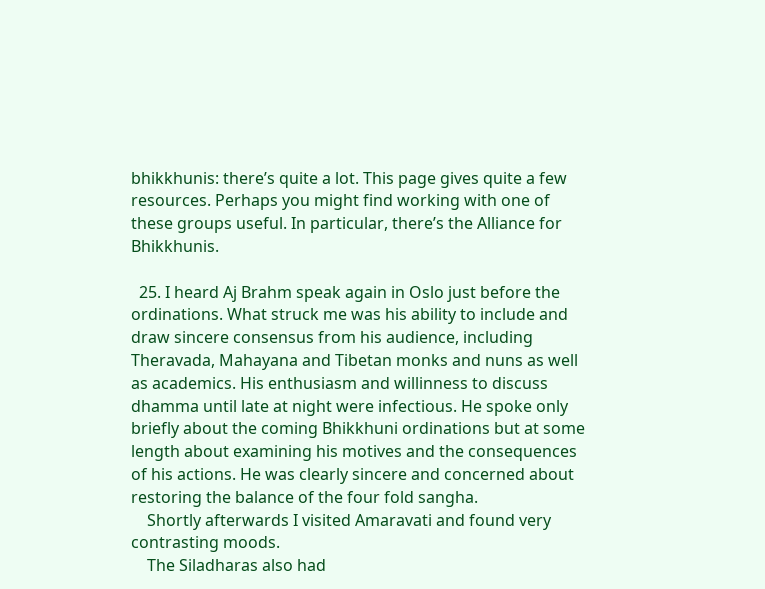bhikkhunis: there’s quite a lot. This page gives quite a few resources. Perhaps you might find working with one of these groups useful. In particular, there’s the Alliance for Bhikkhunis.

  25. I heard Aj Brahm speak again in Oslo just before the ordinations. What struck me was his ability to include and draw sincere consensus from his audience, including Theravada, Mahayana and Tibetan monks and nuns as well as academics. His enthusiasm and willinness to discuss dhamma until late at night were infectious. He spoke only briefly about the coming Bhikkhuni ordinations but at some length about examining his motives and the consequences of his actions. He was clearly sincere and concerned about restoring the balance of the four fold sangha.
    Shortly afterwards I visited Amaravati and found very contrasting moods.
    The Siladharas also had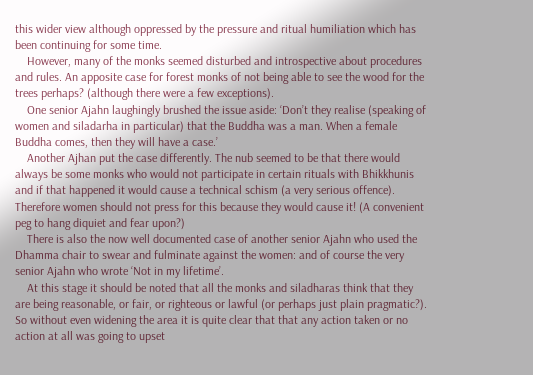this wider view although oppressed by the pressure and ritual humiliation which has been continuing for some time.
    However, many of the monks seemed disturbed and introspective about procedures and rules. An apposite case for forest monks of not being able to see the wood for the trees perhaps? (although there were a few exceptions).
    One senior Ajahn laughingly brushed the issue aside: ‘Don’t they realise (speaking of women and siladarha in particular) that the Buddha was a man. When a female Buddha comes, then they will have a case.’
    Another Ajhan put the case differently. The nub seemed to be that there would always be some monks who would not participate in certain rituals with Bhikkhunis and if that happened it would cause a technical schism (a very serious offence). Therefore women should not press for this because they would cause it! (A convenient peg to hang diquiet and fear upon?)
    There is also the now well documented case of another senior Ajahn who used the Dhamma chair to swear and fulminate against the women: and of course the very senior Ajahn who wrote ‘Not in my lifetime’.
    At this stage it should be noted that all the monks and siladharas think that they are being reasonable, or fair, or righteous or lawful (or perhaps just plain pragmatic?). So without even widening the area it is quite clear that that any action taken or no action at all was going to upset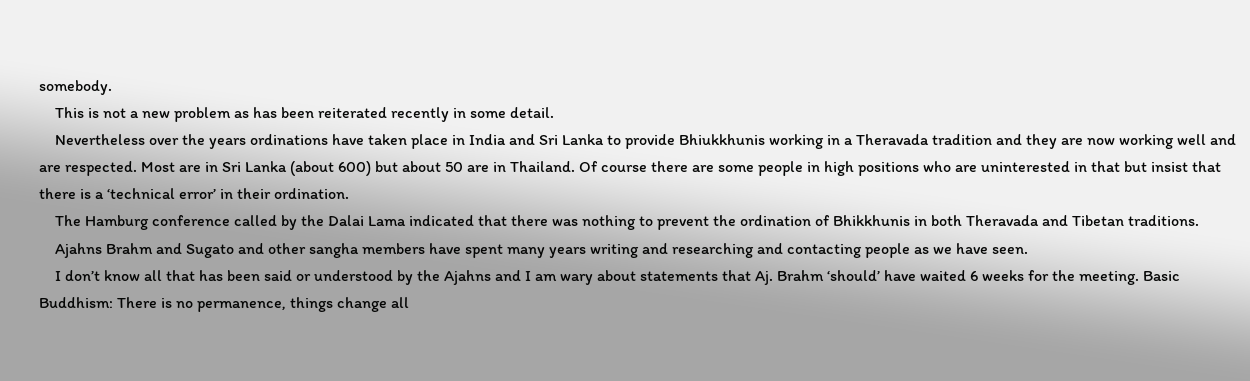somebody.
    This is not a new problem as has been reiterated recently in some detail.
    Nevertheless over the years ordinations have taken place in India and Sri Lanka to provide Bhiukkhunis working in a Theravada tradition and they are now working well and are respected. Most are in Sri Lanka (about 600) but about 50 are in Thailand. Of course there are some people in high positions who are uninterested in that but insist that there is a ‘technical error’ in their ordination.
    The Hamburg conference called by the Dalai Lama indicated that there was nothing to prevent the ordination of Bhikkhunis in both Theravada and Tibetan traditions.
    Ajahns Brahm and Sugato and other sangha members have spent many years writing and researching and contacting people as we have seen.
    I don’t know all that has been said or understood by the Ajahns and I am wary about statements that Aj. Brahm ‘should’ have waited 6 weeks for the meeting. Basic Buddhism: There is no permanence, things change all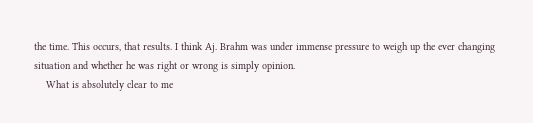the time. This occurs, that results. I think Aj. Brahm was under immense pressure to weigh up the ever changing situation and whether he was right or wrong is simply opinion.
    What is absolutely clear to me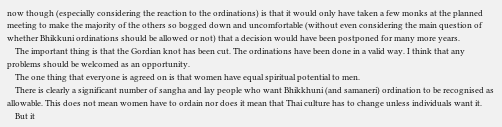now though (especially considering the reaction to the ordinations) is that it would only have taken a few monks at the planned meeting to make the majority of the others so bogged down and uncomfortable (without even considering the main question of whether Bhikkuni ordinations should be allowed or not) that a decision would have been postponed for many more years.
    The important thing is that the Gordian knot has been cut. The ordinations have been done in a valid way. I think that any problems should be welcomed as an opportunity.
    The one thing that everyone is agreed on is that women have equal spiritual potential to men.
    There is clearly a significant number of sangha and lay people who want Bhikkhuni (and samaneri) ordination to be recognised as allowable. This does not mean women have to ordain nor does it mean that Thai culture has to change unless individuals want it.
    But it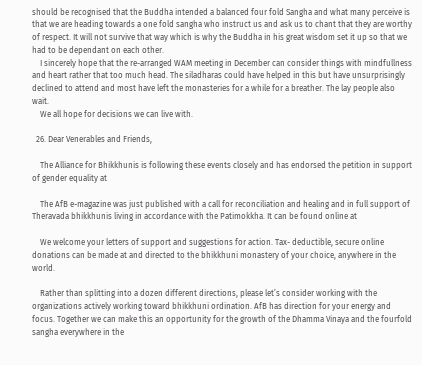should be recognised that the Buddha intended a balanced four fold Sangha and what many perceive is that we are heading towards a one fold sangha who instruct us and ask us to chant that they are worthy of respect. It will not survive that way which is why the Buddha in his great wisdom set it up so that we had to be dependant on each other.
    I sincerely hope that the re-arranged WAM meeting in December can consider things with mindfullness and heart rather that too much head. The siladharas could have helped in this but have unsurprisingly declined to attend and most have left the monasteries for a while for a breather. The lay people also wait.
    We all hope for decisions we can live with.

  26. Dear Venerables and Friends,

    The Alliance for Bhikkhunis is following these events closely and has endorsed the petition in support of gender equality at

    The AfB e-magazine was just published with a call for reconciliation and healing and in full support of Theravada bhikkhunis living in accordance with the Patimokkha. It can be found online at

    We welcome your letters of support and suggestions for action. Tax- deductible, secure online donations can be made at and directed to the bhikkhuni monastery of your choice, anywhere in the world.

    Rather than splitting into a dozen different directions, please let’s consider working with the organizations actively working toward bhikkhuni ordination. AfB has direction for your energy and focus. Together we can make this an opportunity for the growth of the Dhamma Vinaya and the fourfold sangha everywhere in the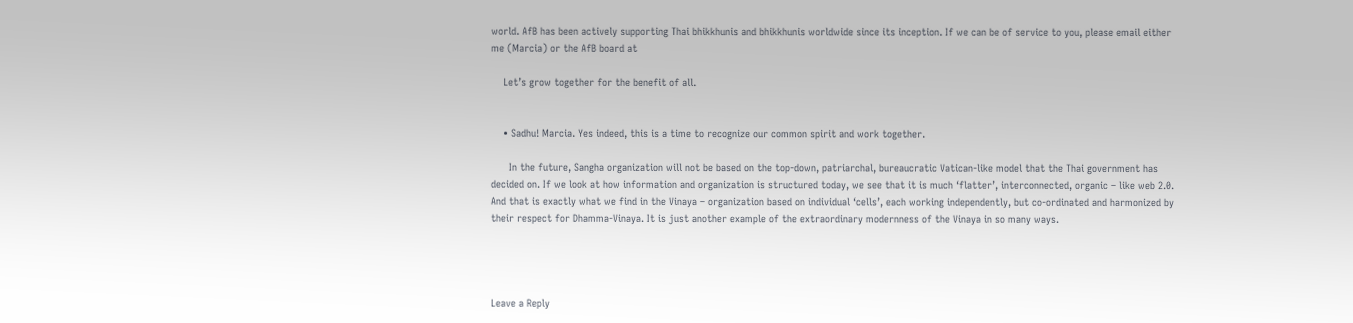world. AfB has been actively supporting Thai bhikkhunis and bhikkhunis worldwide since its inception. If we can be of service to you, please email either me (Marcia) or the AfB board at

    Let’s grow together for the benefit of all.


    • Sadhu! Marcia. Yes indeed, this is a time to recognize our common spirit and work together.

      In the future, Sangha organization will not be based on the top-down, patriarchal, bureaucratic Vatican-like model that the Thai government has decided on. If we look at how information and organization is structured today, we see that it is much ‘flatter’, interconnected, organic – like web 2.0. And that is exactly what we find in the Vinaya – organization based on individual ‘cells’, each working independently, but co-ordinated and harmonized by their respect for Dhamma-Vinaya. It is just another example of the extraordinary modernness of the Vinaya in so many ways.




Leave a Reply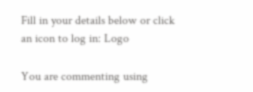Fill in your details below or click an icon to log in: Logo

You are commenting using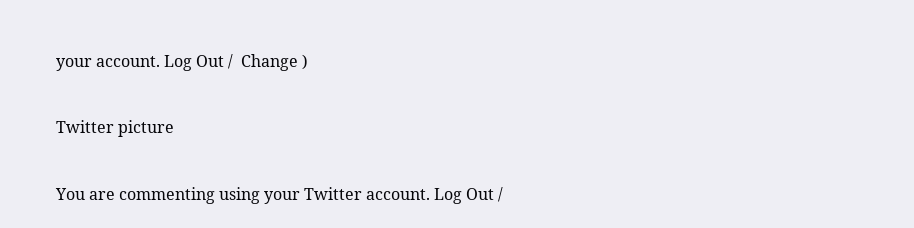your account. Log Out /  Change )

Twitter picture

You are commenting using your Twitter account. Log Out /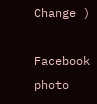Change )

Facebook photo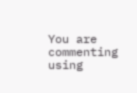You are commenting using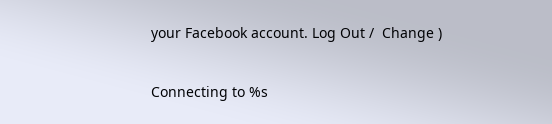your Facebook account. Log Out /  Change )

Connecting to %s